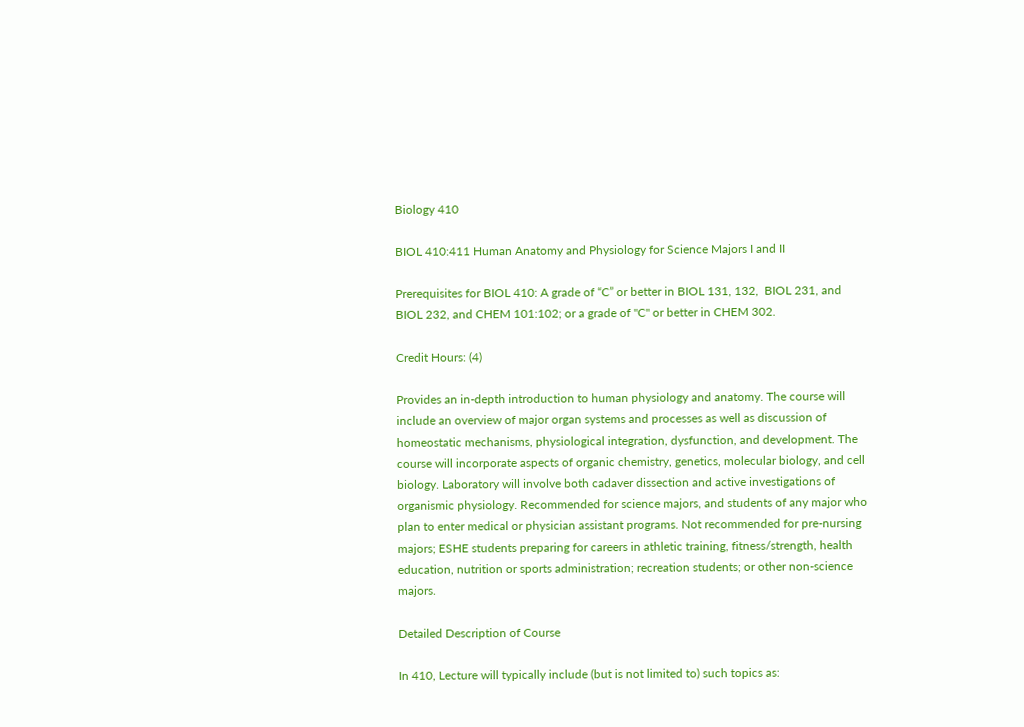Biology 410

BIOL 410:411 Human Anatomy and Physiology for Science Majors I and II

Prerequisites for BIOL 410: A grade of “C” or better in BIOL 131, 132,  BIOL 231, and BIOL 232, and CHEM 101:102; or a grade of "C" or better in CHEM 302.

Credit Hours: (4)

Provides an in-depth introduction to human physiology and anatomy. The course will include an overview of major organ systems and processes as well as discussion of homeostatic mechanisms, physiological integration, dysfunction, and development. The course will incorporate aspects of organic chemistry, genetics, molecular biology, and cell biology. Laboratory will involve both cadaver dissection and active investigations of organismic physiology. Recommended for science majors, and students of any major who plan to enter medical or physician assistant programs. Not recommended for pre-nursing majors; ESHE students preparing for careers in athletic training, fitness/strength, health education, nutrition or sports administration; recreation students; or other non-science majors.

Detailed Description of Course

In 410, Lecture will typically include (but is not limited to) such topics as: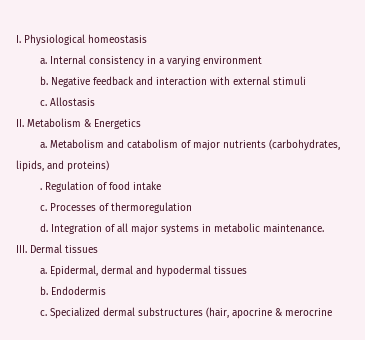I. Physiological homeostasis
        a. Internal consistency in a varying environment
        b. Negative feedback and interaction with external stimuli
        c. Allostasis
II. Metabolism & Energetics
        a. Metabolism and catabolism of major nutrients (carbohydrates, lipids, and proteins)
        . Regulation of food intake
        c. Processes of thermoregulation
        d. Integration of all major systems in metabolic maintenance.
III. Dermal tissues
        a. Epidermal, dermal and hypodermal tissues
        b. Endodermis
        c. Specialized dermal substructures (hair, apocrine & merocrine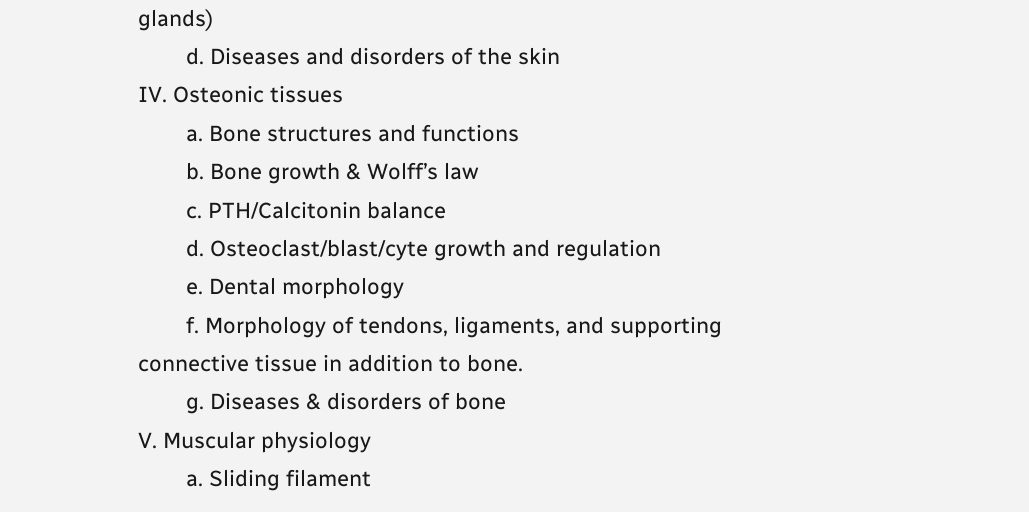glands)
        d. Diseases and disorders of the skin
IV. Osteonic tissues
        a. Bone structures and functions
        b. Bone growth & Wolff’s law
        c. PTH/Calcitonin balance
        d. Osteoclast/blast/cyte growth and regulation
        e. Dental morphology
        f. Morphology of tendons, ligaments, and supporting connective tissue in addition to bone.
        g. Diseases & disorders of bone
V. Muscular physiology
        a. Sliding filament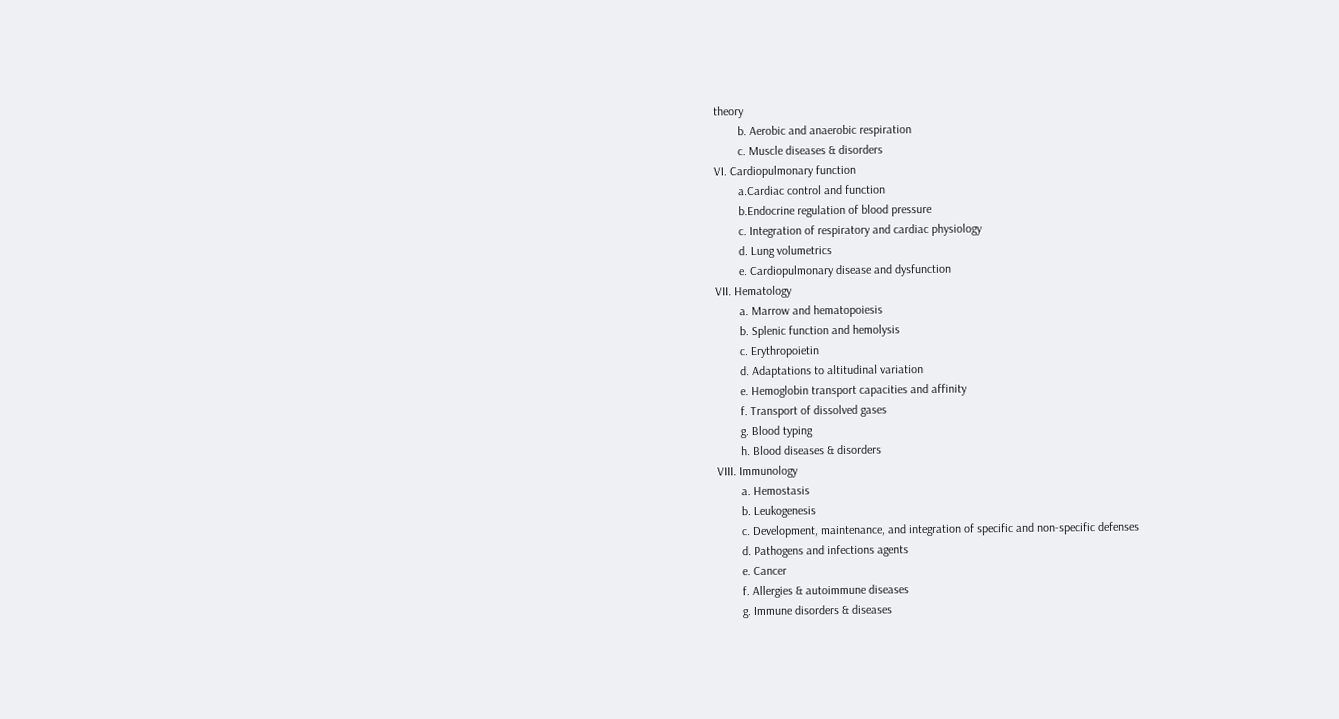theory
        b. Aerobic and anaerobic respiration
        c. Muscle diseases & disorders
VI. Cardiopulmonary function
        a.Cardiac control and function
        b.Endocrine regulation of blood pressure
        c. Integration of respiratory and cardiac physiology
        d. Lung volumetrics
        e. Cardiopulmonary disease and dysfunction
VII. Hematology
        a. Marrow and hematopoiesis
        b. Splenic function and hemolysis
        c. Erythropoietin
        d. Adaptations to altitudinal variation
        e. Hemoglobin transport capacities and affinity
        f. Transport of dissolved gases
        g. Blood typing
        h. Blood diseases & disorders
VIII. Immunology
        a. Hemostasis
        b. Leukogenesis
        c. Development, maintenance, and integration of specific and non-specific defenses
        d. Pathogens and infections agents
        e. Cancer
        f. Allergies & autoimmune diseases
        g. Immune disorders & diseases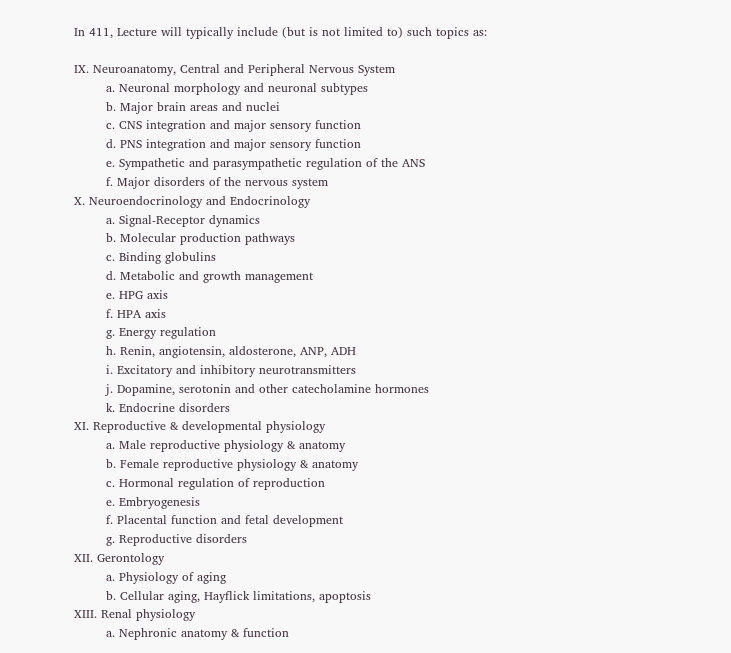In 411, Lecture will typically include (but is not limited to) such topics as:

IX. Neuroanatomy, Central and Peripheral Nervous System
        a. Neuronal morphology and neuronal subtypes
        b. Major brain areas and nuclei
        c. CNS integration and major sensory function
        d. PNS integration and major sensory function
        e. Sympathetic and parasympathetic regulation of the ANS
        f. Major disorders of the nervous system
X. Neuroendocrinology and Endocrinology
        a. Signal-Receptor dynamics
        b. Molecular production pathways
        c. Binding globulins
        d. Metabolic and growth management
        e. HPG axis
        f. HPA axis
        g. Energy regulation
        h. Renin, angiotensin, aldosterone, ANP, ADH
        i. Excitatory and inhibitory neurotransmitters
        j. Dopamine, serotonin and other catecholamine hormones
        k. Endocrine disorders
XI. Reproductive & developmental physiology
        a. Male reproductive physiology & anatomy
        b. Female reproductive physiology & anatomy
        c. Hormonal regulation of reproduction
        e. Embryogenesis
        f. Placental function and fetal development
        g. Reproductive disorders
XII. Gerontology
        a. Physiology of aging
        b. Cellular aging, Hayflick limitations, apoptosis
XIII. Renal physiology
        a. Nephronic anatomy & function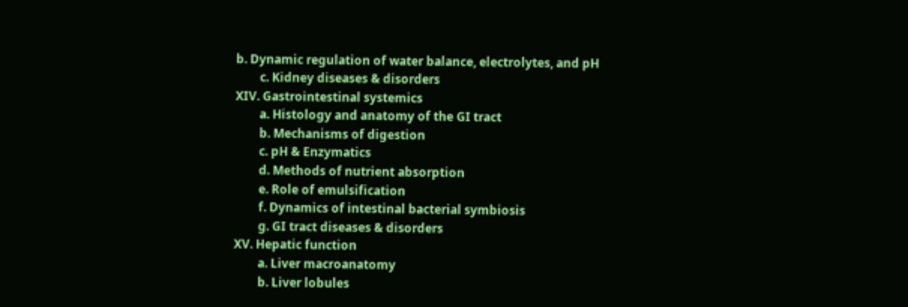b. Dynamic regulation of water balance, electrolytes, and pH
        c. Kidney diseases & disorders
XIV. Gastrointestinal systemics
        a. Histology and anatomy of the GI tract
        b. Mechanisms of digestion
        c. pH & Enzymatics
        d. Methods of nutrient absorption
        e. Role of emulsification
        f. Dynamics of intestinal bacterial symbiosis
        g. GI tract diseases & disorders
XV. Hepatic function
        a. Liver macroanatomy
        b. Liver lobules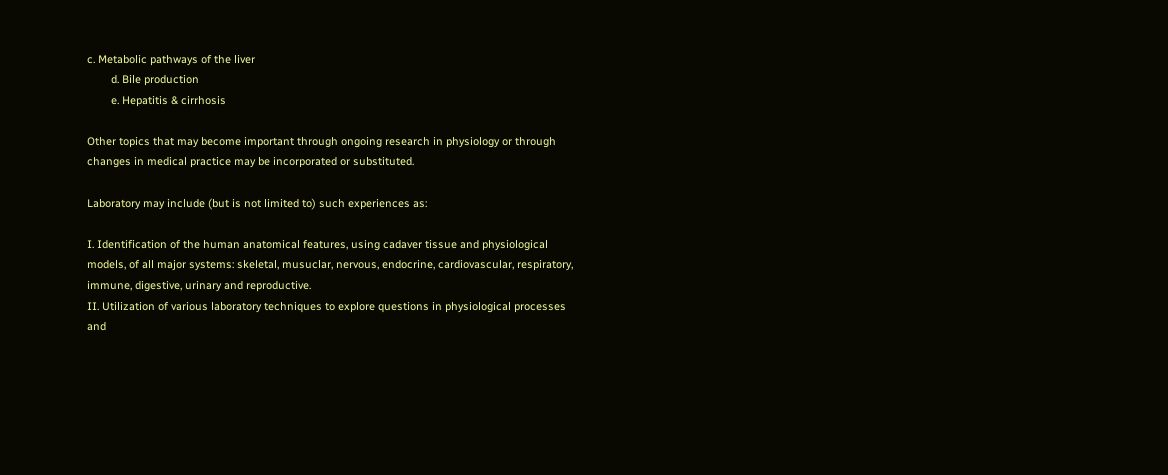c. Metabolic pathways of the liver
        d. Bile production
        e. Hepatitis & cirrhosis

Other topics that may become important through ongoing research in physiology or through changes in medical practice may be incorporated or substituted.

Laboratory may include (but is not limited to) such experiences as:

I. Identification of the human anatomical features, using cadaver tissue and physiological models, of all major systems: skeletal, musuclar, nervous, endocrine, cardiovascular, respiratory, immune, digestive, urinary and reproductive.
II. Utilization of various laboratory techniques to explore questions in physiological processes and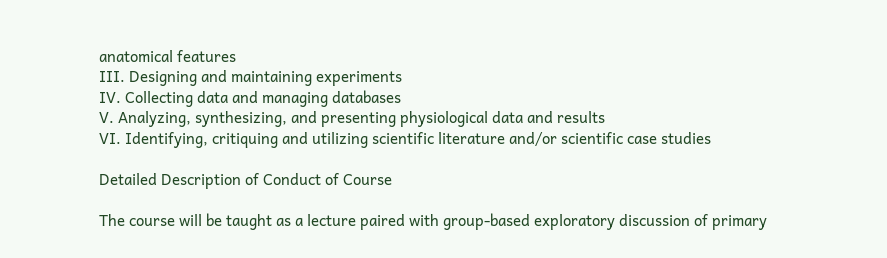anatomical features
III. Designing and maintaining experiments
IV. Collecting data and managing databases
V. Analyzing, synthesizing, and presenting physiological data and results
VI. Identifying, critiquing and utilizing scientific literature and/or scientific case studies

Detailed Description of Conduct of Course

The course will be taught as a lecture paired with group-based exploratory discussion of primary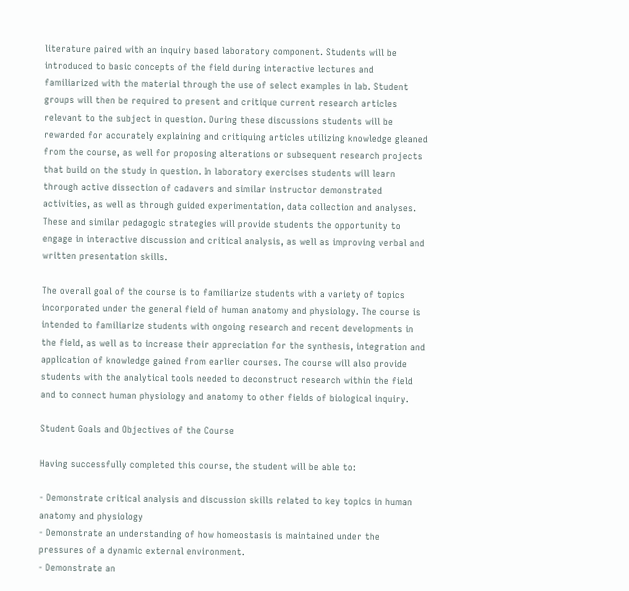literature paired with an inquiry based laboratory component. Students will be introduced to basic concepts of the field during interactive lectures and familiarized with the material through the use of select examples in lab. Student groups will then be required to present and critique current research articles relevant to the subject in question. During these discussions students will be rewarded for accurately explaining and critiquing articles utilizing knowledge gleaned from the course, as well for proposing alterations or subsequent research projects that build on the study in question. In laboratory exercises students will learn through active dissection of cadavers and similar instructor demonstrated activities, as well as through guided experimentation, data collection and analyses. These and similar pedagogic strategies will provide students the opportunity to engage in interactive discussion and critical analysis, as well as improving verbal and written presentation skills.

The overall goal of the course is to familiarize students with a variety of topics incorporated under the general field of human anatomy and physiology. The course is intended to familiarize students with ongoing research and recent developments in the field, as well as to increase their appreciation for the synthesis, integration and application of knowledge gained from earlier courses. The course will also provide students with the analytical tools needed to deconstruct research within the field and to connect human physiology and anatomy to other fields of biological inquiry.

Student Goals and Objectives of the Course

Having successfully completed this course, the student will be able to:

- Demonstrate critical analysis and discussion skills related to key topics in human anatomy and physiology
- Demonstrate an understanding of how homeostasis is maintained under the pressures of a dynamic external environment.
- Demonstrate an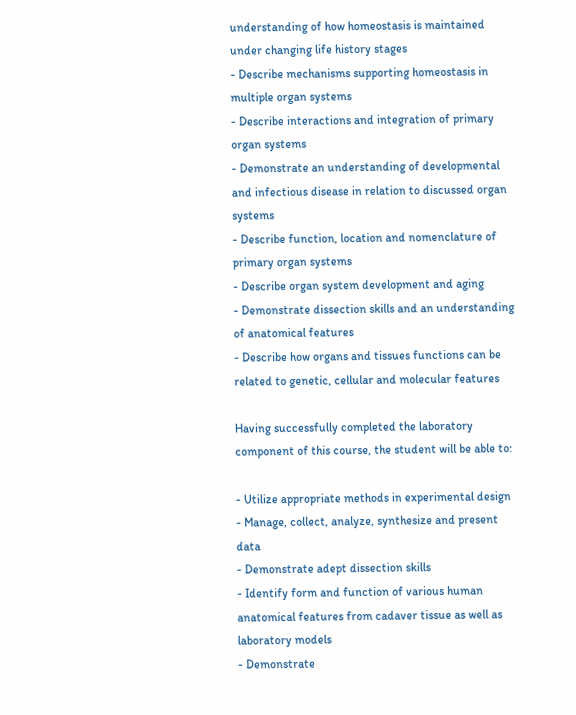understanding of how homeostasis is maintained under changing life history stages
- Describe mechanisms supporting homeostasis in multiple organ systems
- Describe interactions and integration of primary organ systems
- Demonstrate an understanding of developmental and infectious disease in relation to discussed organ systems
- Describe function, location and nomenclature of primary organ systems
- Describe organ system development and aging
- Demonstrate dissection skills and an understanding of anatomical features
- Describe how organs and tissues functions can be related to genetic, cellular and molecular features

Having successfully completed the laboratory component of this course, the student will be able to:

- Utilize appropriate methods in experimental design
- Manage, collect, analyze, synthesize and present data
- Demonstrate adept dissection skills
- Identify form and function of various human anatomical features from cadaver tissue as well as laboratory models
- Demonstrate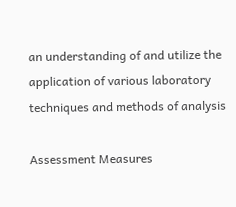an understanding of and utilize the application of various laboratory techniques and methods of analysis

Assessment Measures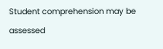Student comprehension may be assessed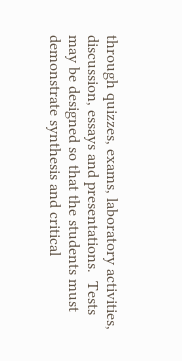through quizzes, exams, laboratory activities, discussion, essays and presentations.  Tests may be designed so that the students must demonstrate synthesis and critical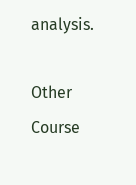analysis.

Other Course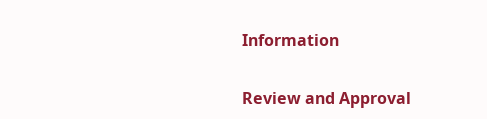Information


Review and Approval